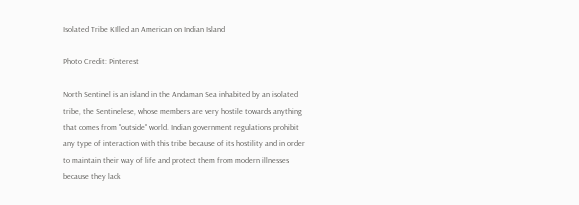Isolated Tribe KIlled an American on Indian Island

Photo Credit: Pinterest

North Sentinel is an island in the Andaman Sea inhabited by an isolated tribe, the Sentinelese, whose members are very hostile towards anything that comes from "outside" world. Indian government regulations prohibit any type of interaction with this tribe because of its hostility and in order to maintain their way of life and protect them from modern illnesses because they lack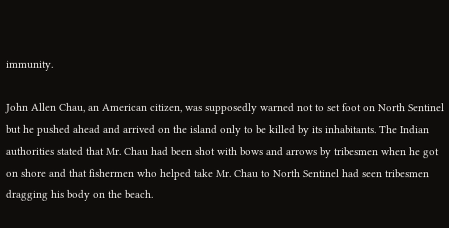immunity.

John Allen Chau, an American citizen, was supposedly warned not to set foot on North Sentinel but he pushed ahead and arrived on the island only to be killed by its inhabitants. The Indian authorities stated that Mr. Chau had been shot with bows and arrows by tribesmen when he got on shore and that fishermen who helped take Mr. Chau to North Sentinel had seen tribesmen dragging his body on the beach.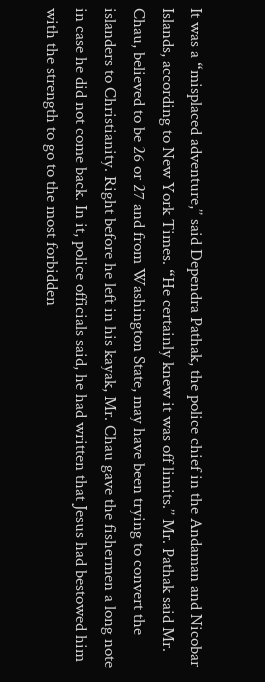It was a “misplaced adventure,’’ said Dependra Pathak, the police chief in the Andaman and Nicobar Islands, according to New York Times. “He certainly knew it was off limits.’’ Mr. Pathak said Mr. Chau, believed to be 26 or 27 and from Washington State, may have been trying to convert the islanders to Christianity. Right before he left in his kayak, Mr. Chau gave the fishermen a long note in case he did not come back. In it, police officials said, he had written that Jesus had bestowed him with the strength to go to the most forbidden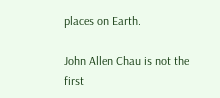places on Earth.

John Allen Chau is not the first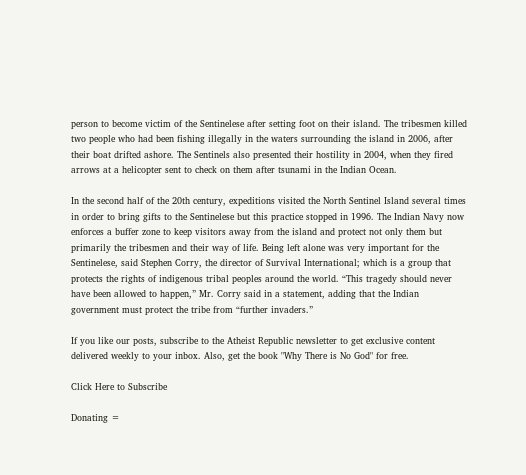person to become victim of the Sentinelese after setting foot on their island. The tribesmen killed two people who had been fishing illegally in the waters surrounding the island in 2006, after their boat drifted ashore. The Sentinels also presented their hostility in 2004, when they fired arrows at a helicopter sent to check on them after tsunami in the Indian Ocean.

In the second half of the 20th century, expeditions visited the North Sentinel Island several times in order to bring gifts to the Sentinelese but this practice stopped in 1996. The Indian Navy now enforces a buffer zone to keep visitors away from the island and protect not only them but primarily the tribesmen and their way of life. Being left alone was very important for the Sentinelese, said Stephen Corry, the director of Survival International; which is a group that protects the rights of indigenous tribal peoples around the world. “This tragedy should never have been allowed to happen,” Mr. Corry said in a statement, adding that the Indian government must protect the tribe from “further invaders.”

If you like our posts, subscribe to the Atheist Republic newsletter to get exclusive content delivered weekly to your inbox. Also, get the book "Why There is No God" for free.

Click Here to Subscribe

Donating =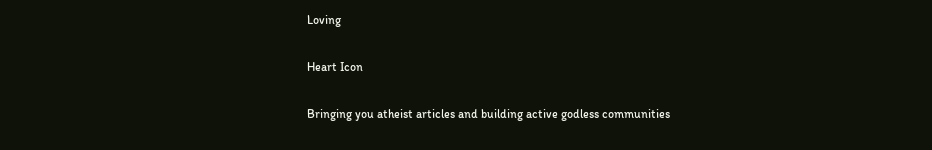Loving

Heart Icon

Bringing you atheist articles and building active godless communities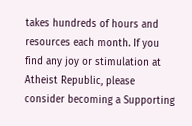takes hundreds of hours and resources each month. If you find any joy or stimulation at Atheist Republic, please consider becoming a Supporting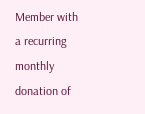Member with a recurring monthly donation of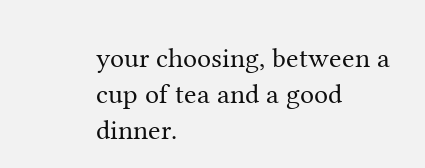your choosing, between a cup of tea and a good dinner.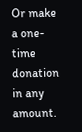Or make a one-time donation in any amount.